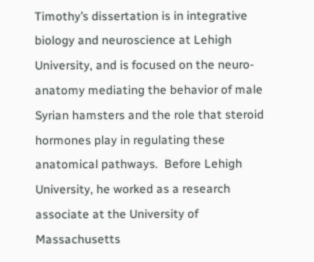Timothy’s dissertation is in integrative biology and neuroscience at Lehigh University, and is focused on the neuro-anatomy mediating the behavior of male Syrian hamsters and the role that steroid hormones play in regulating these anatomical pathways.  Before Lehigh University, he worked as a research associate at the University of Massachusetts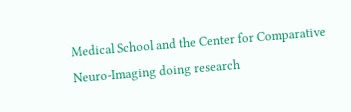Medical School and the Center for Comparative Neuro-Imaging doing research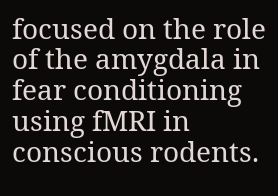focused on the role of the amygdala in fear conditioning using fMRI in conscious rodents.